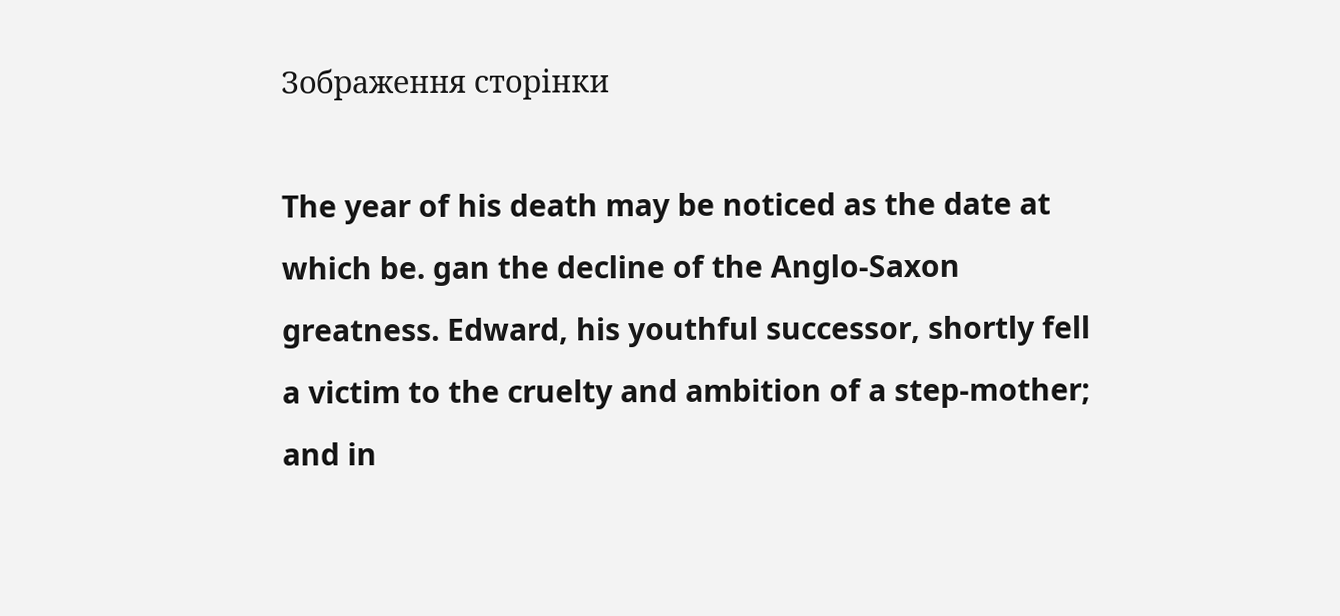Зображення сторінки

The year of his death may be noticed as the date at which be. gan the decline of the Anglo-Saxon greatness. Edward, his youthful successor, shortly fell a victim to the cruelty and ambition of a step-mother; and in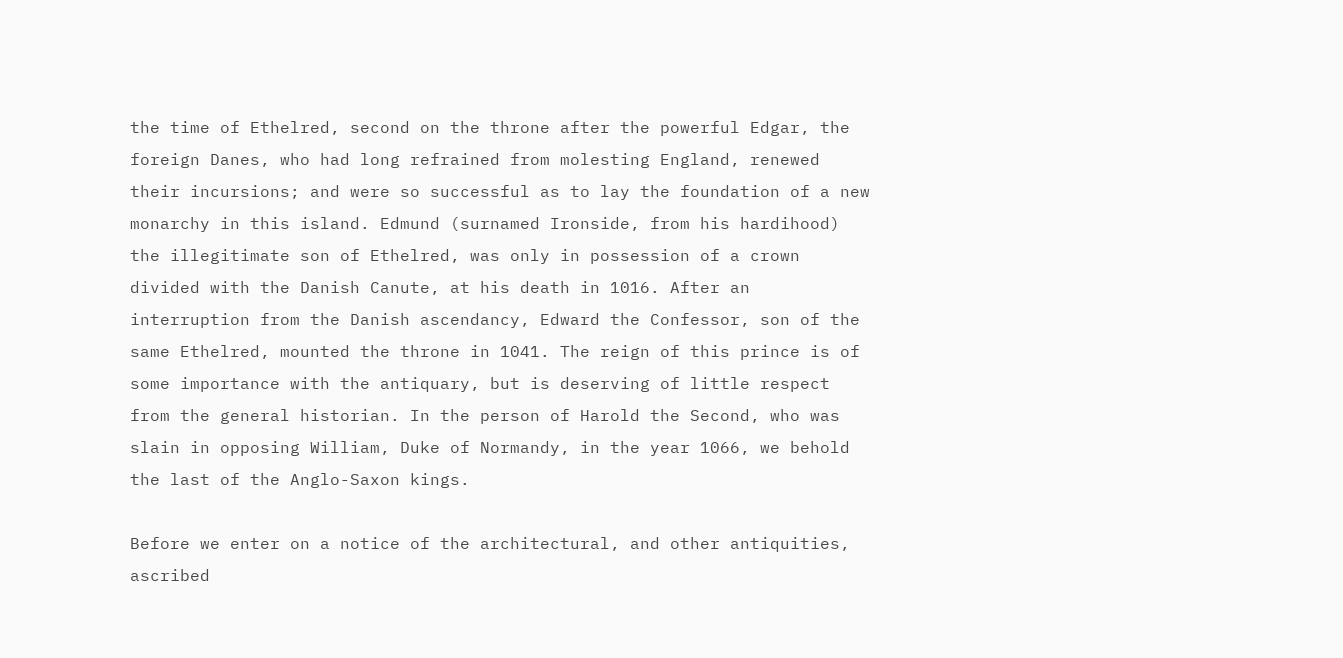the time of Ethelred, second on the throne after the powerful Edgar, the foreign Danes, who had long refrained from molesting England, renewed their incursions; and were so successful as to lay the foundation of a new monarchy in this island. Edmund (surnamed Ironside, from his hardihood) the illegitimate son of Ethelred, was only in possession of a crown divided with the Danish Canute, at his death in 1016. After an interruption from the Danish ascendancy, Edward the Confessor, son of the same Ethelred, mounted the throne in 1041. The reign of this prince is of some importance with the antiquary, but is deserving of little respect from the general historian. In the person of Harold the Second, who was slain in opposing William, Duke of Normandy, in the year 1066, we behold the last of the Anglo-Saxon kings.

Before we enter on a notice of the architectural, and other antiquities, ascribed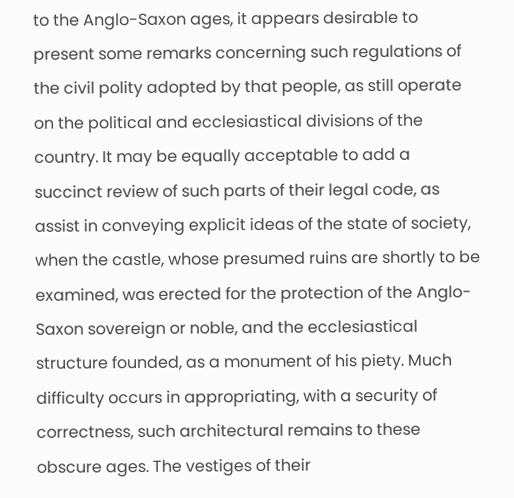to the Anglo-Saxon ages, it appears desirable to present some remarks concerning such regulations of the civil polity adopted by that people, as still operate on the political and ecclesiastical divisions of the country. It may be equally acceptable to add a succinct review of such parts of their legal code, as assist in conveying explicit ideas of the state of society, when the castle, whose presumed ruins are shortly to be examined, was erected for the protection of the Anglo-Saxon sovereign or noble, and the ecclesiastical structure founded, as a monument of his piety. Much difficulty occurs in appropriating, with a security of correctness, such architectural remains to these obscure ages. The vestiges of their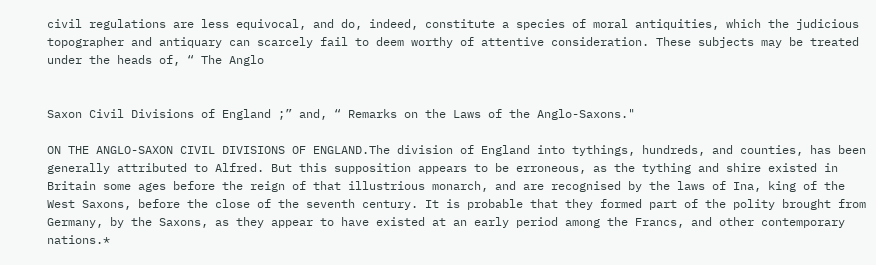civil regulations are less equivocal, and do, indeed, constitute a species of moral antiquities, which the judicious topographer and antiquary can scarcely fail to deem worthy of attentive consideration. These subjects may be treated under the heads of, “ The Anglo


Saxon Civil Divisions of England ;” and, “ Remarks on the Laws of the Anglo-Saxons."

ON THE ANGLO-SAXON CIVIL DIVISIONS OF ENGLAND.The division of England into tythings, hundreds, and counties, has been generally attributed to Alfred. But this supposition appears to be erroneous, as the tything and shire existed in Britain some ages before the reign of that illustrious monarch, and are recognised by the laws of Ina, king of the West Saxons, before the close of the seventh century. It is probable that they formed part of the polity brought from Germany, by the Saxons, as they appear to have existed at an early period among the Francs, and other contemporary nations.*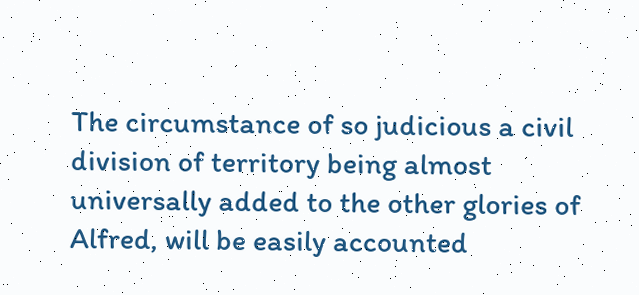The circumstance of so judicious a civil division of territory being almost universally added to the other glories of Alfred, will be easily accounted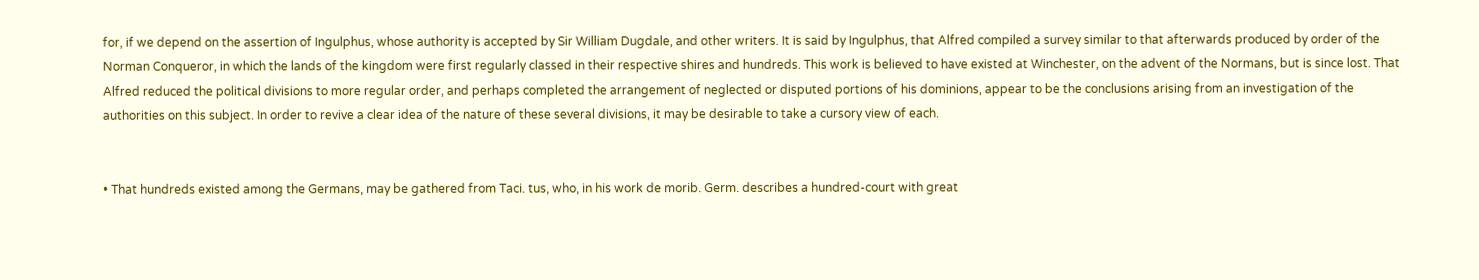for, if we depend on the assertion of Ingulphus, whose authority is accepted by Sir William Dugdale, and other writers. It is said by Ingulphus, that Alfred compiled a survey similar to that afterwards produced by order of the Norman Conqueror, in which the lands of the kingdom were first regularly classed in their respective shires and hundreds. This work is believed to have existed at Winchester, on the advent of the Normans, but is since lost. That Alfred reduced the political divisions to more regular order, and perhaps completed the arrangement of neglected or disputed portions of his dominions, appear to be the conclusions arising from an investigation of the authorities on this subject. In order to revive a clear idea of the nature of these several divisions, it may be desirable to take a cursory view of each.


• That hundreds existed among the Germans, may be gathered from Taci. tus, who, in his work de morib. Germ. describes a hundred-court with great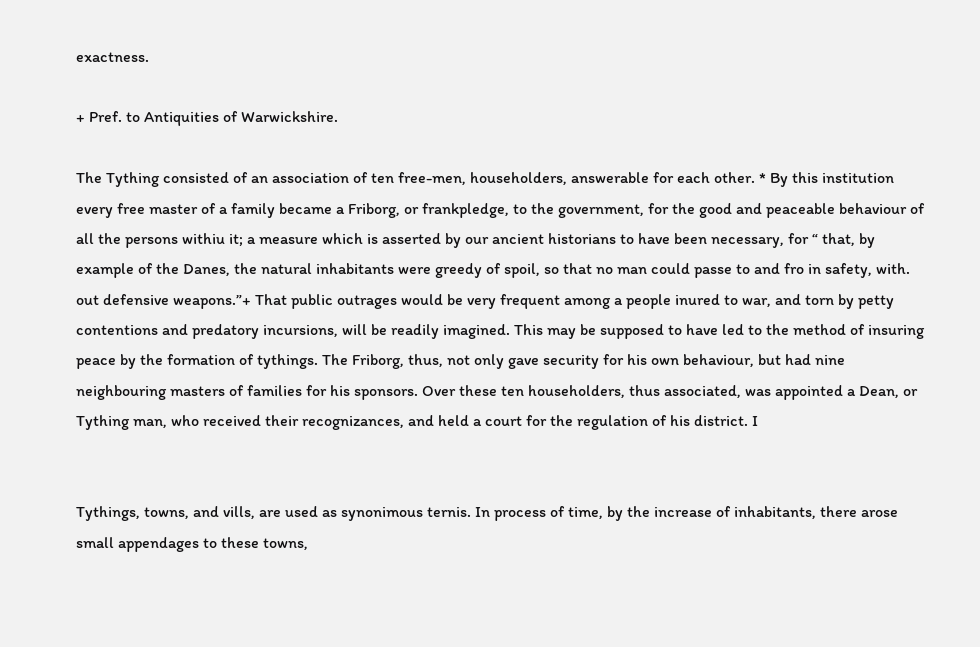exactness.

+ Pref. to Antiquities of Warwickshire.

The Tything consisted of an association of ten free-men, householders, answerable for each other. * By this institution every free master of a family became a Friborg, or frankpledge, to the government, for the good and peaceable behaviour of all the persons withiu it; a measure which is asserted by our ancient historians to have been necessary, for “ that, by example of the Danes, the natural inhabitants were greedy of spoil, so that no man could passe to and fro in safety, with. out defensive weapons.”+ That public outrages would be very frequent among a people inured to war, and torn by petty contentions and predatory incursions, will be readily imagined. This may be supposed to have led to the method of insuring peace by the formation of tythings. The Friborg, thus, not only gave security for his own behaviour, but had nine neighbouring masters of families for his sponsors. Over these ten householders, thus associated, was appointed a Dean, or Tything man, who received their recognizances, and held a court for the regulation of his district. I


Tythings, towns, and vills, are used as synonimous ternis. In process of time, by the increase of inhabitants, there arose small appendages to these towns,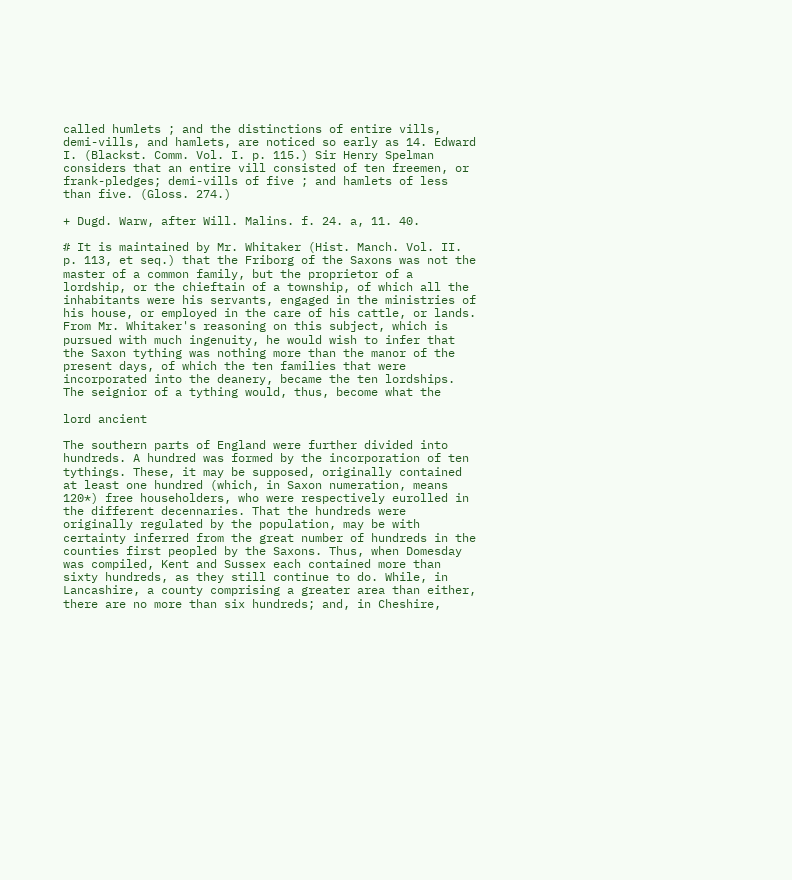called humlets ; and the distinctions of entire vills, demi-vills, and hamlets, are noticed so early as 14. Edward I. (Blackst. Comm. Vol. I. p. 115.) Sir Henry Spelman considers that an entire vill consisted of ten freemen, or frank-pledges; demi-vills of five ; and hamlets of less than five. (Gloss. 274.)

+ Dugd. Warw, after Will. Malins. f. 24. a, 11. 40.

# It is maintained by Mr. Whitaker (Hist. Manch. Vol. II. p. 113, et seq.) that the Friborg of the Saxons was not the master of a common family, but the proprietor of a lordship, or the chieftain of a township, of which all the inhabitants were his servants, engaged in the ministries of his house, or employed in the care of his cattle, or lands. From Mr. Whitaker's reasoning on this subject, which is pursued with much ingenuity, he would wish to infer that the Saxon tything was nothing more than the manor of the present days, of which the ten families that were incorporated into the deanery, became the ten lordships. The seignior of a tything would, thus, become what the

lord ancient

The southern parts of England were further divided into hundreds. A hundred was formed by the incorporation of ten tythings. These, it may be supposed, originally contained at least one hundred (which, in Saxon numeration, means 120*) free householders, who were respectively eurolled in the different decennaries. That the hundreds were originally regulated by the population, may be with certainty inferred from the great number of hundreds in the counties first peopled by the Saxons. Thus, when Domesday was compiled, Kent and Sussex each contained more than sixty hundreds, as they still continue to do. While, in Lancashire, a county comprising a greater area than either, there are no more than six hundreds; and, in Cheshire,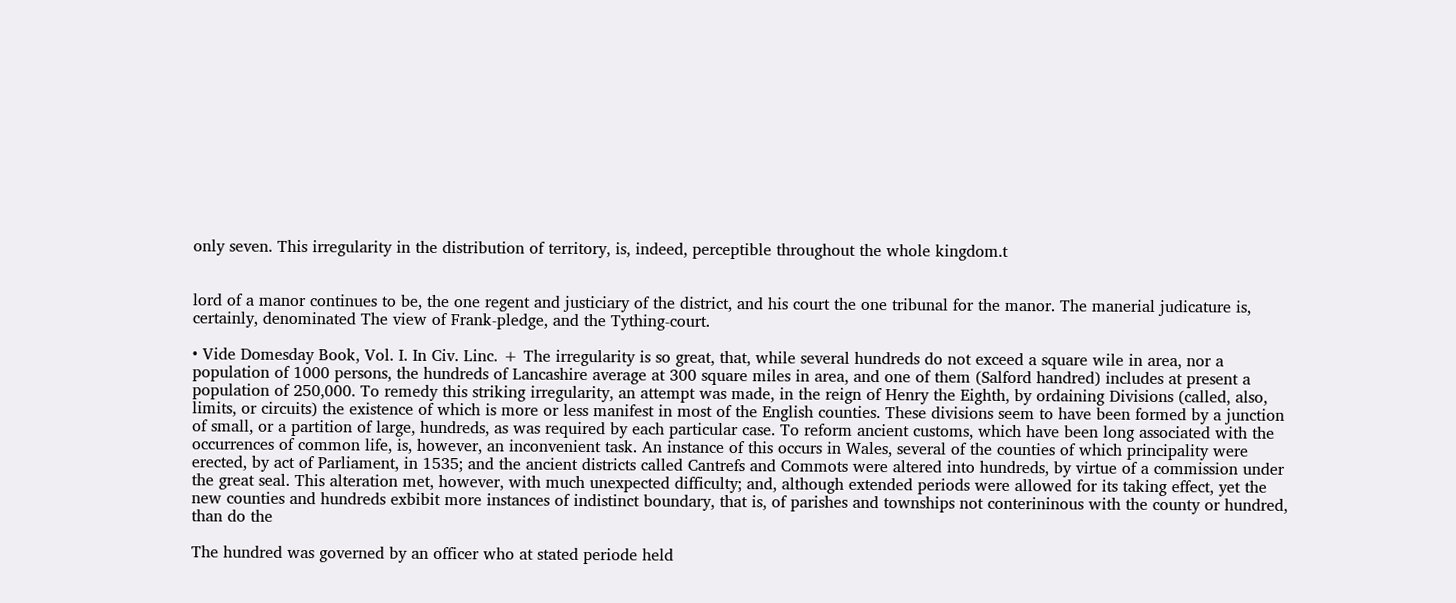only seven. This irregularity in the distribution of territory, is, indeed, perceptible throughout the whole kingdom.t


lord of a manor continues to be, the one regent and justiciary of the district, and his court the one tribunal for the manor. The manerial judicature is, certainly, denominated The view of Frank-pledge, and the Tything-court.

• Vide Domesday Book, Vol. I. In Civ. Linc. + The irregularity is so great, that, while several hundreds do not exceed a square wile in area, nor a population of 1000 persons, the hundreds of Lancashire average at 300 square miles in area, and one of them (Salford handred) includes at present a population of 250,000. To remedy this striking irregularity, an attempt was made, in the reign of Henry the Eighth, by ordaining Divisions (called, also, limits, or circuits) the existence of which is more or less manifest in most of the English counties. These divisions seem to have been formed by a junction of small, or a partition of large, hundreds, as was required by each particular case. To reform ancient customs, which have been long associated with the occurrences of common life, is, however, an inconvenient task. An instance of this occurs in Wales, several of the counties of which principality were erected, by act of Parliament, in 1535; and the ancient districts called Cantrefs and Commots were altered into hundreds, by virtue of a commission under the great seal. This alteration met, however, with much unexpected difficulty; and, although extended periods were allowed for its taking effect, yet the new counties and hundreds exbibit more instances of indistinct boundary, that is, of parishes and townships not conterininous with the county or hundred, than do the

The hundred was governed by an officer who at stated periode held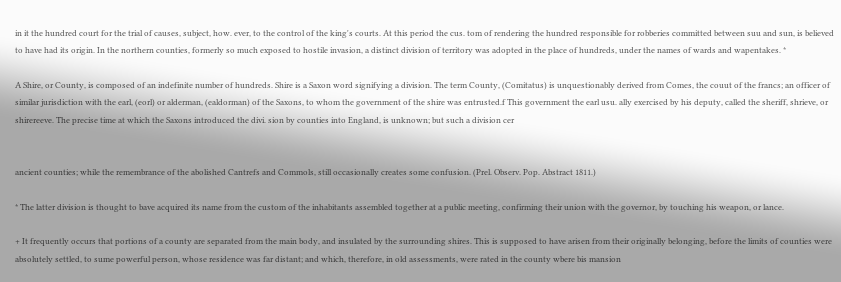in it the hundred court for the trial of causes, subject, how. ever, to the control of the king's courts. At this period the cus. tom of rendering the hundred responsible for robberies committed between suu and sun, is believed to have had its origin. In the northern counties, formerly so much exposed to hostile invasion, a distinct division of territory was adopted in the place of hundreds, under the names of wards and wapentakes. *

A Shire, or County, is composed of an indefinite number of hundreds. Shire is a Saxon word signifying a division. The term County, (Comitatus) is unquestionably derived from Comes, the couut of the francs; an officer of similar jurisdiction with the earl, (eorl) or alderman, (ealdorman) of the Saxons, to whom the government of the shire was entrusted.f This government the earl usu. ally exercised by his deputy, called the sheriff, shrieve, or shirereeve. The precise time at which the Saxons introduced the divi. sion by counties into England, is unknown; but such a division cer


ancient counties; while the remembrance of the abolished Cantrefs and Commols, still occasionally creates some confusion. (Prel. Observ. Pop. Abstract 1811.)

* The latter division is thought to bave acquired its name from the custom of the inhabitants assembled together at a public meeting, confirming their union with the governor, by touching his weapon, or lance.

+ It frequently occurs that portions of a county are separated from the main body, and insulated by the surrounding shires. This is supposed to have arisen from their originally belonging, before the limits of counties were absolutely settled, to sume powerful person, whose residence was far distant; and which, therefore, in old assessments, were rated in the county wbere bis mansion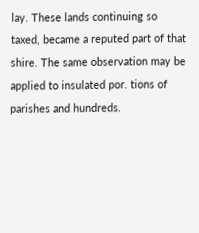lay. These lands continuing so taxed, became a reputed part of that shire. The same observation may be applied to insulated por. tions of parishes and hundreds.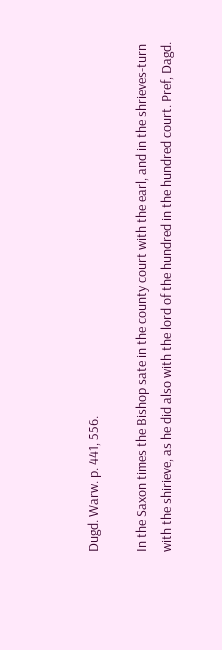Dugd. Warw. p. 441, 556.

In the Saxon times the Bishop sate in the county court with the earl, and in the shrieves-turn with the shirieve, as he did also with the lord of the hundred in the hundred court. Pref, Dagd.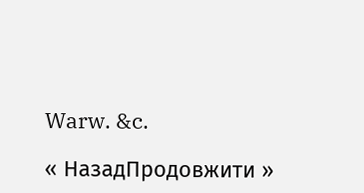Warw. &c.

« НазадПродовжити »